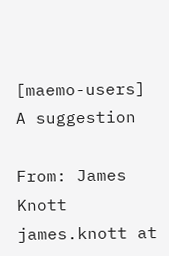[maemo-users] A suggestion

From: James Knott james.knott at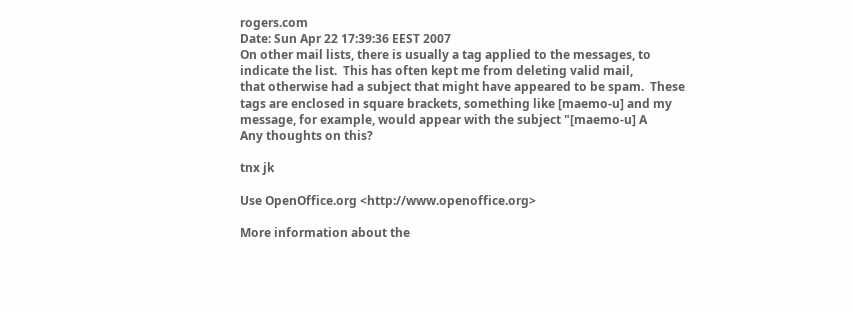rogers.com
Date: Sun Apr 22 17:39:36 EEST 2007
On other mail lists, there is usually a tag applied to the messages, to
indicate the list.  This has often kept me from deleting valid mail,
that otherwise had a subject that might have appeared to be spam.  These
tags are enclosed in square brackets, something like [maemo-u] and my
message, for example, would appear with the subject "[maemo-u] A
Any thoughts on this?

tnx jk

Use OpenOffice.org <http://www.openoffice.org>

More information about the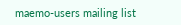maemo-users mailing list